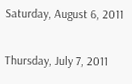Saturday, August 6, 2011

Thursday, July 7, 2011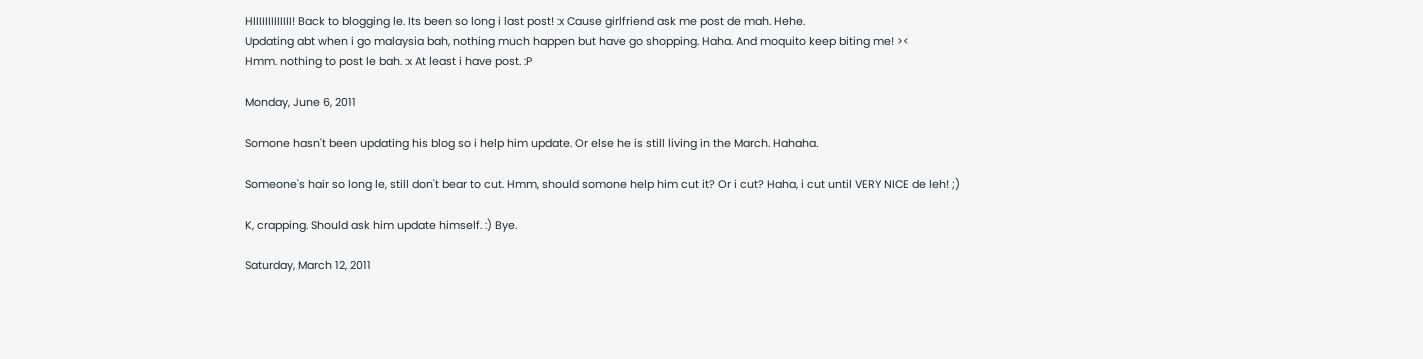HIIIIIIIIIIIII! Back to blogging le. Its been so long i last post! :x Cause girlfriend ask me post de mah. Hehe.
Updating abt when i go malaysia bah, nothing much happen but have go shopping. Haha. And moquito keep biting me! ><
Hmm. nothing to post le bah. :x At least i have post. :P

Monday, June 6, 2011

Somone hasn't been updating his blog so i help him update. Or else he is still living in the March. Hahaha.

Someone's hair so long le, still don't bear to cut. Hmm, should somone help him cut it? Or i cut? Haha, i cut until VERY NICE de leh! ;)

K, crapping. Should ask him update himself. :) Bye.

Saturday, March 12, 2011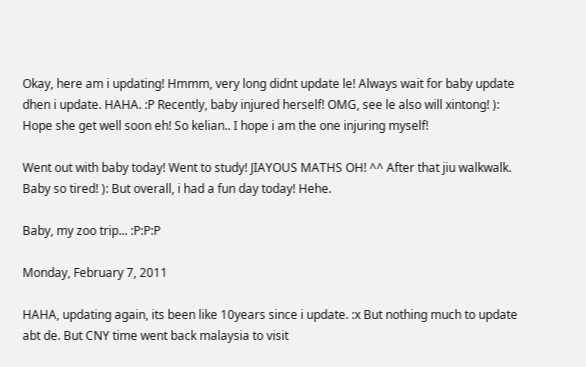Okay, here am i updating! Hmmm, very long didnt update le! Always wait for baby update dhen i update. HAHA. :P Recently, baby injured herself! OMG, see le also will xintong! ): Hope she get well soon eh! So kelian.. I hope i am the one injuring myself!

Went out with baby today! Went to study! JIAYOUS MATHS OH! ^^ After that jiu walkwalk. Baby so tired! ): But overall, i had a fun day today! Hehe.

Baby, my zoo trip... :P:P:P

Monday, February 7, 2011

HAHA, updating again, its been like 10years since i update. :x But nothing much to update abt de. But CNY time went back malaysia to visit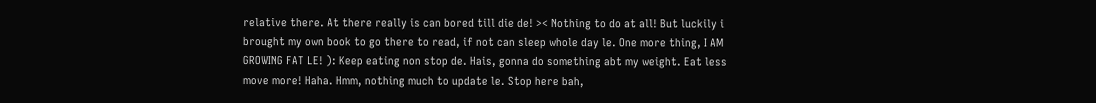relative there. At there really is can bored till die de! >< Nothing to do at all! But luckily i brought my own book to go there to read, if not can sleep whole day le. One more thing, I AM GROWING FAT LE! ): Keep eating non stop de. Hais, gonna do something abt my weight. Eat less move more! Haha. Hmm, nothing much to update le. Stop here bah,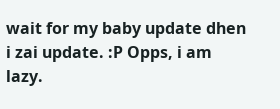wait for my baby update dhen i zai update. :P Opps, i am lazy.